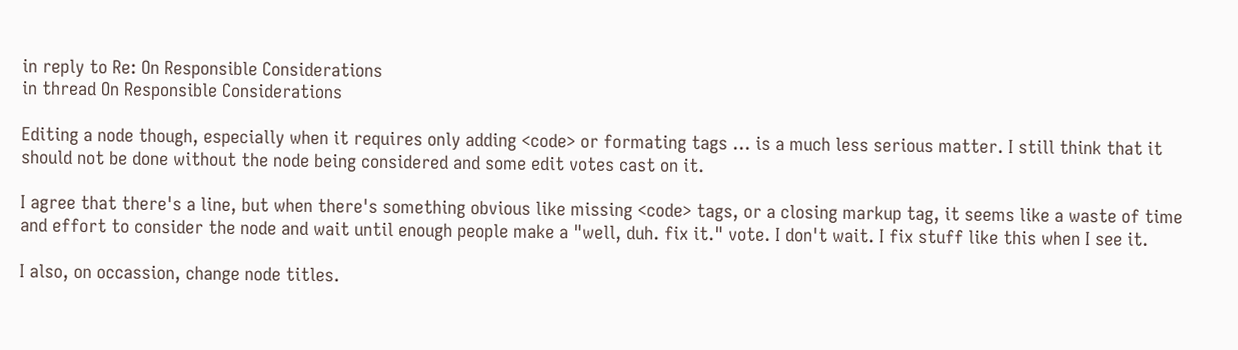in reply to Re: On Responsible Considerations
in thread On Responsible Considerations

Editing a node though, especially when it requires only adding <code> or formating tags ... is a much less serious matter. I still think that it should not be done without the node being considered and some edit votes cast on it.

I agree that there's a line, but when there's something obvious like missing <code> tags, or a closing markup tag, it seems like a waste of time and effort to consider the node and wait until enough people make a "well, duh. fix it." vote. I don't wait. I fix stuff like this when I see it.

I also, on occassion, change node titles.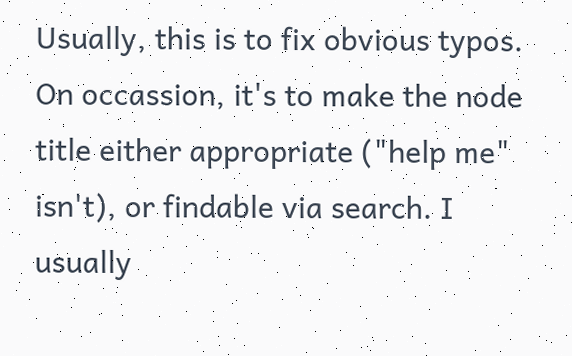Usually, this is to fix obvious typos. On occassion, it's to make the node title either appropriate ("help me" isn't), or findable via search. I usually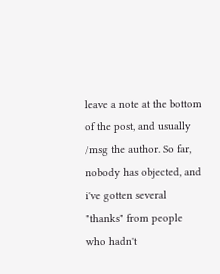leave a note at the bottom of the post, and usually /msg the author. So far, nobody has objected, and i've gotten several "thanks" from people who hadn't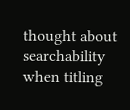thought about searchability when titling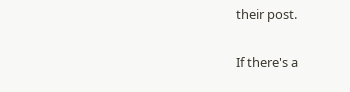their post.

If there's a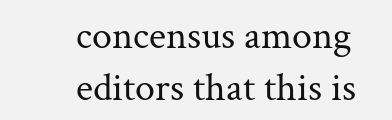concensus among editors that this is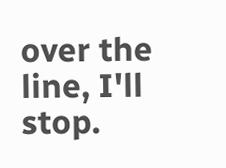over the line, I'll stop.